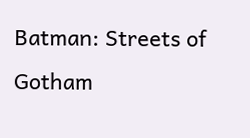Batman: Streets of Gotham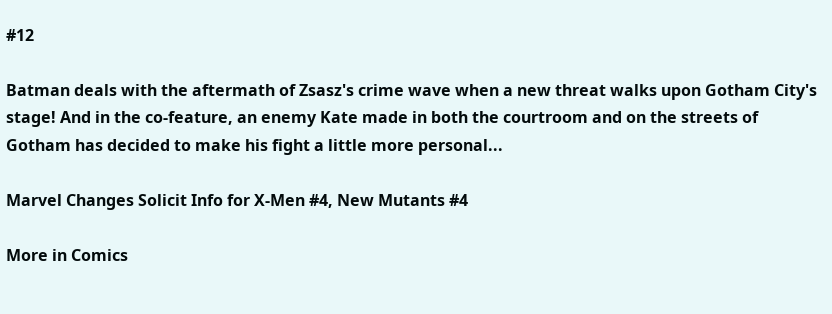#12

Batman deals with the aftermath of Zsasz's crime wave when a new threat walks upon Gotham City's stage! And in the co-feature, an enemy Kate made in both the courtroom and on the streets of Gotham has decided to make his fight a little more personal...

Marvel Changes Solicit Info for X-Men #4, New Mutants #4

More in Comics